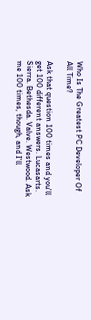Who Is The Greatest PC Developer Of All Time?

Ask that question 100 times and you'll get 100 different answers. Lucasarts. Sierra. Bethesda. Valve. Westwood. Ask me 100 times, though, and I'll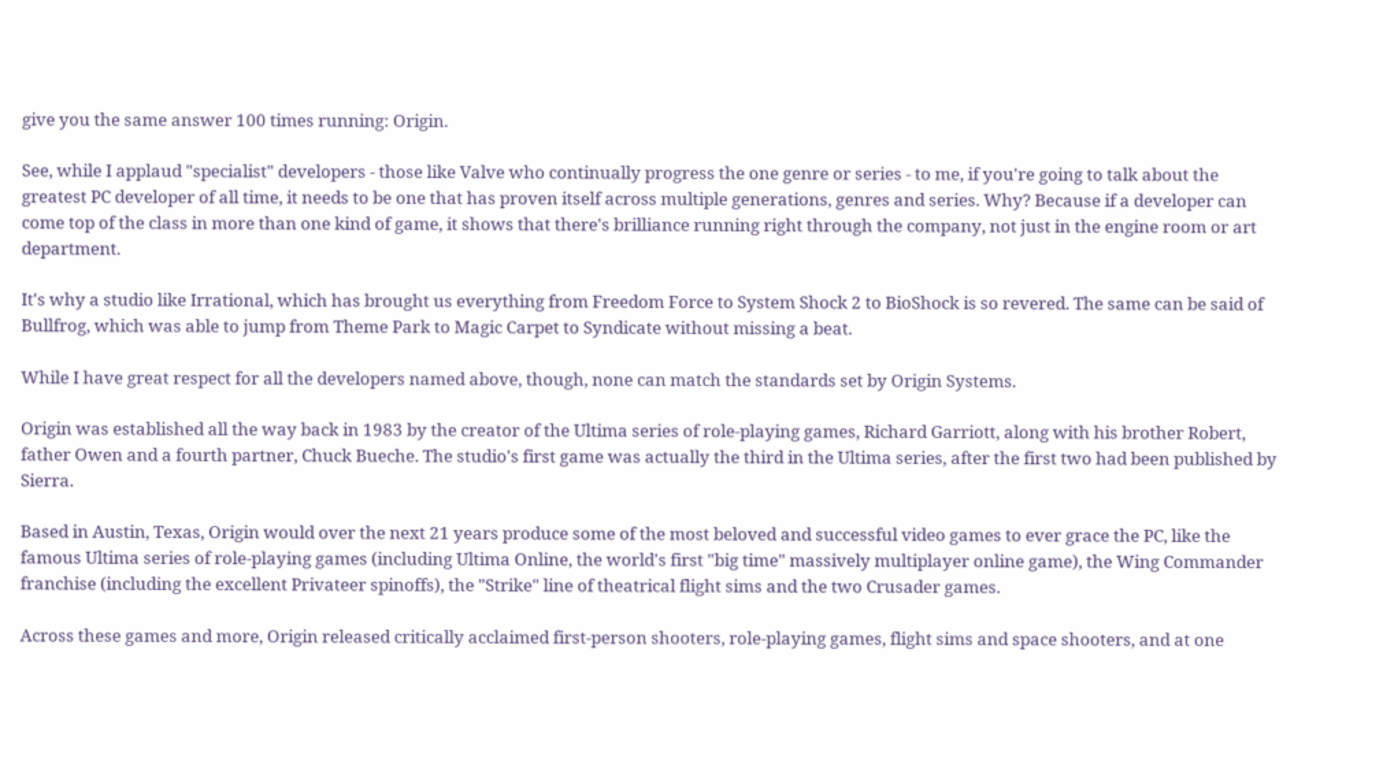give you the same answer 100 times running: Origin.

See, while I applaud "specialist" developers - those like Valve who continually progress the one genre or series - to me, if you're going to talk about the greatest PC developer of all time, it needs to be one that has proven itself across multiple generations, genres and series. Why? Because if a developer can come top of the class in more than one kind of game, it shows that there's brilliance running right through the company, not just in the engine room or art department.

It's why a studio like Irrational, which has brought us everything from Freedom Force to System Shock 2 to BioShock is so revered. The same can be said of Bullfrog, which was able to jump from Theme Park to Magic Carpet to Syndicate without missing a beat.

While I have great respect for all the developers named above, though, none can match the standards set by Origin Systems.

Origin was established all the way back in 1983 by the creator of the Ultima series of role-playing games, Richard Garriott, along with his brother Robert, father Owen and a fourth partner, Chuck Bueche. The studio's first game was actually the third in the Ultima series, after the first two had been published by Sierra.

Based in Austin, Texas, Origin would over the next 21 years produce some of the most beloved and successful video games to ever grace the PC, like the famous Ultima series of role-playing games (including Ultima Online, the world's first "big time" massively multiplayer online game), the Wing Commander franchise (including the excellent Privateer spinoffs), the "Strike" line of theatrical flight sims and the two Crusader games.

Across these games and more, Origin released critically acclaimed first-person shooters, role-playing games, flight sims and space shooters, and at one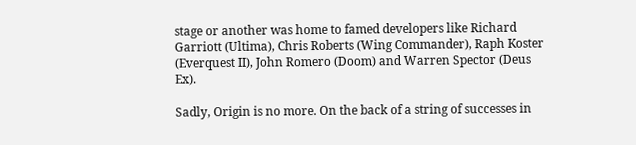stage or another was home to famed developers like Richard Garriott (Ultima), Chris Roberts (Wing Commander), Raph Koster (Everquest II), John Romero (Doom) and Warren Spector (Deus Ex).

Sadly, Origin is no more. On the back of a string of successes in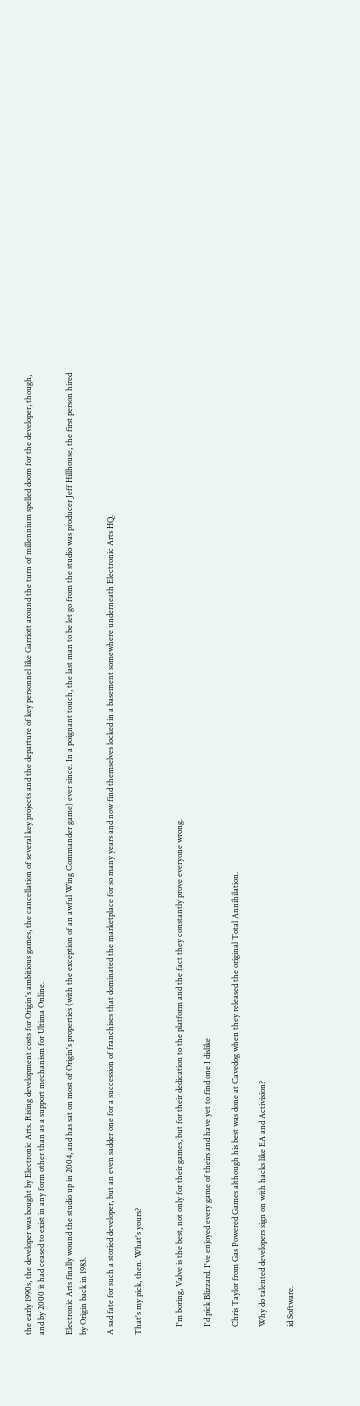the early 1990s, the developer was bought by Electronic Arts. Rising development costs for Origin's ambitious games, the cancellation of several key projects and the departure of key personnel like Garriott around the turn of millennium spelled doom for the developer, though, and by 2000 it had ceased to exist in any form other than as a support mechanism for Ultima Online.

Electronic Arts finally wound the studio up in 2004, and has sat on most of Origin's properties (with the exception of an awful Wing Commander game) ever since. In a poignant touch, the last man to be let go from the studio was producer Jeff Hillhouse, the first person hired by Origin back in 1983.

A sad fate for such a storied developer, but an even sadder one for a succession of franchises that dominated the marketplace for so many years and now find themselves locked in a basement somewhere underneath Electronic Arts HQ.

That's my pick, then. What's yours?


    I'm boring, Valve is the best, not only for their games, but for their dedication to the platform and the fact they constantly prove everyone wrong.

    I'd pick Blizzard. I've enjoyed every game of theirs and have yet to find one I dislike

    Chris Taylor from Gas Powered Games although his best was done at Cavedog when they released the original Total Annihilation.

    Why do talented developers sign on with hacks like EA and Activision?

    id Software.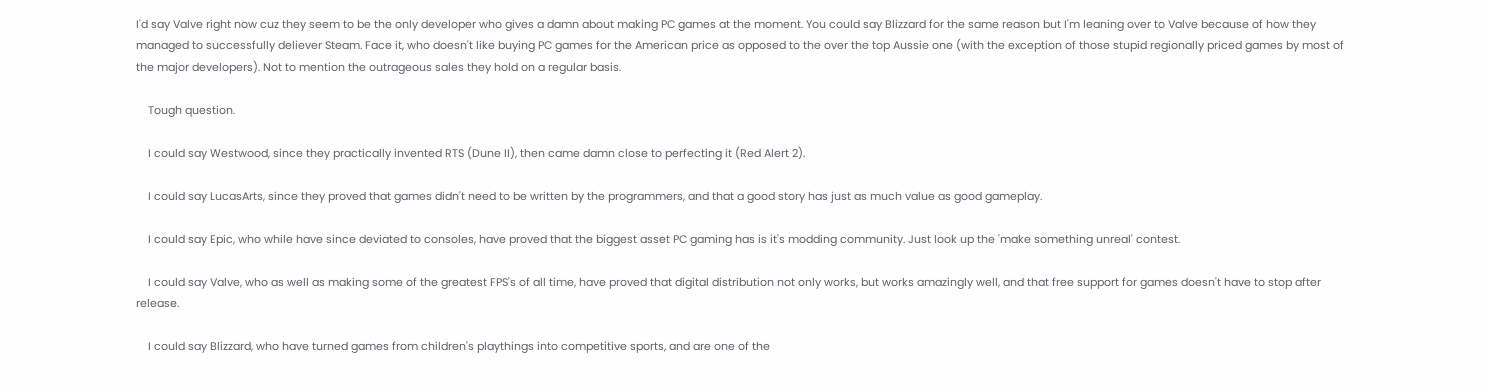I'd say Valve right now cuz they seem to be the only developer who gives a damn about making PC games at the moment. You could say Blizzard for the same reason but I'm leaning over to Valve because of how they managed to successfully deliever Steam. Face it, who doesn't like buying PC games for the American price as opposed to the over the top Aussie one (with the exception of those stupid regionally priced games by most of the major developers). Not to mention the outrageous sales they hold on a regular basis.

    Tough question.

    I could say Westwood, since they practically invented RTS (Dune II), then came damn close to perfecting it (Red Alert 2).

    I could say LucasArts, since they proved that games didn't need to be written by the programmers, and that a good story has just as much value as good gameplay.

    I could say Epic, who while have since deviated to consoles, have proved that the biggest asset PC gaming has is it's modding community. Just look up the 'make something unreal' contest.

    I could say Valve, who as well as making some of the greatest FPS's of all time, have proved that digital distribution not only works, but works amazingly well, and that free support for games doesn't have to stop after release.

    I could say Blizzard, who have turned games from children's playthings into competitive sports, and are one of the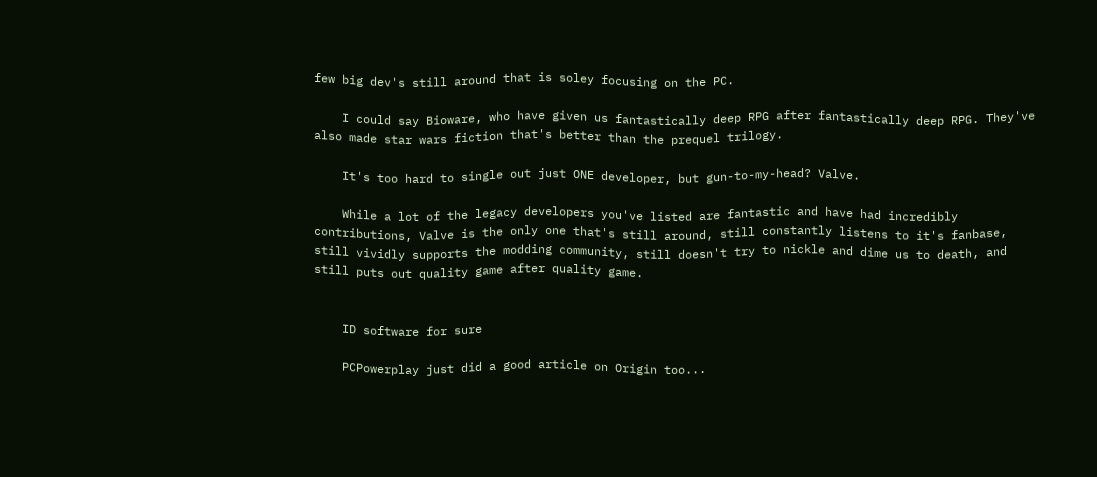few big dev's still around that is soley focusing on the PC.

    I could say Bioware, who have given us fantastically deep RPG after fantastically deep RPG. They've also made star wars fiction that's better than the prequel trilogy.

    It's too hard to single out just ONE developer, but gun-to-my-head? Valve.

    While a lot of the legacy developers you've listed are fantastic and have had incredibly contributions, Valve is the only one that's still around, still constantly listens to it's fanbase, still vividly supports the modding community, still doesn't try to nickle and dime us to death, and still puts out quality game after quality game.


    ID software for sure

    PCPowerplay just did a good article on Origin too...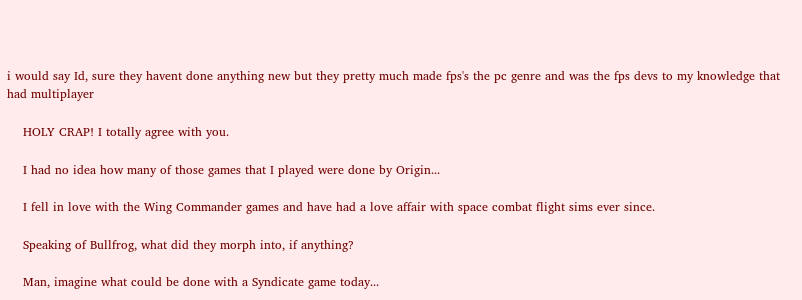i would say Id, sure they havent done anything new but they pretty much made fps's the pc genre and was the fps devs to my knowledge that had multiplayer

    HOLY CRAP! I totally agree with you.

    I had no idea how many of those games that I played were done by Origin...

    I fell in love with the Wing Commander games and have had a love affair with space combat flight sims ever since.

    Speaking of Bullfrog, what did they morph into, if anything?

    Man, imagine what could be done with a Syndicate game today...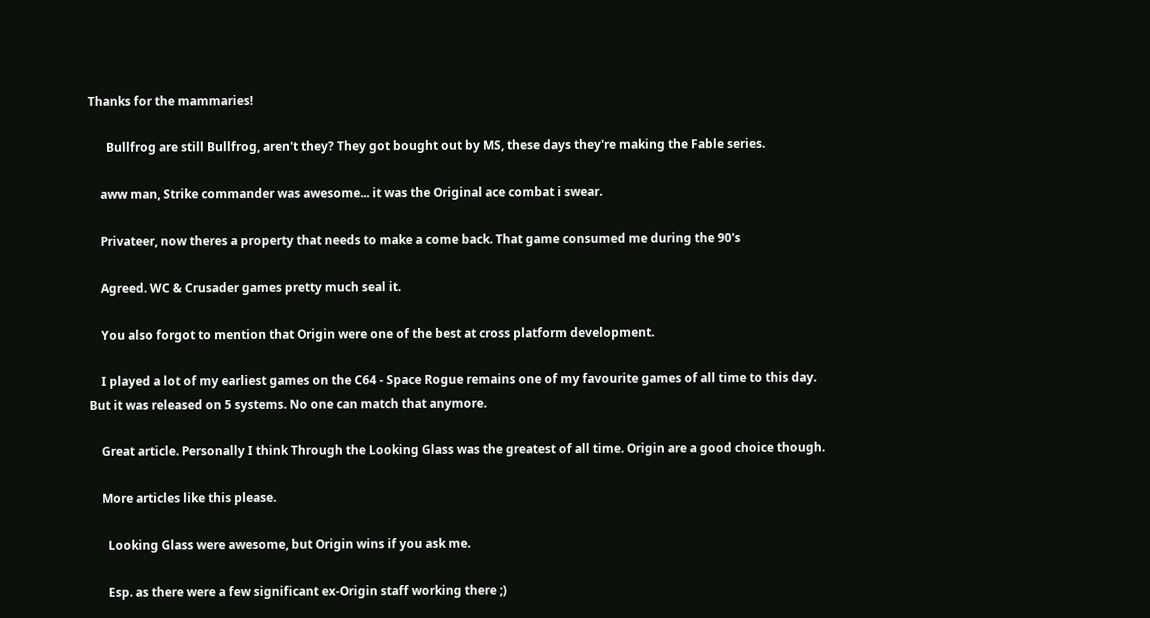Thanks for the mammaries!

      Bullfrog are still Bullfrog, aren't they? They got bought out by MS, these days they're making the Fable series.

    aww man, Strike commander was awesome... it was the Original ace combat i swear.

    Privateer, now theres a property that needs to make a come back. That game consumed me during the 90's

    Agreed. WC & Crusader games pretty much seal it.

    You also forgot to mention that Origin were one of the best at cross platform development.

    I played a lot of my earliest games on the C64 - Space Rogue remains one of my favourite games of all time to this day. But it was released on 5 systems. No one can match that anymore.

    Great article. Personally I think Through the Looking Glass was the greatest of all time. Origin are a good choice though.

    More articles like this please.

      Looking Glass were awesome, but Origin wins if you ask me.

      Esp. as there were a few significant ex-Origin staff working there ;)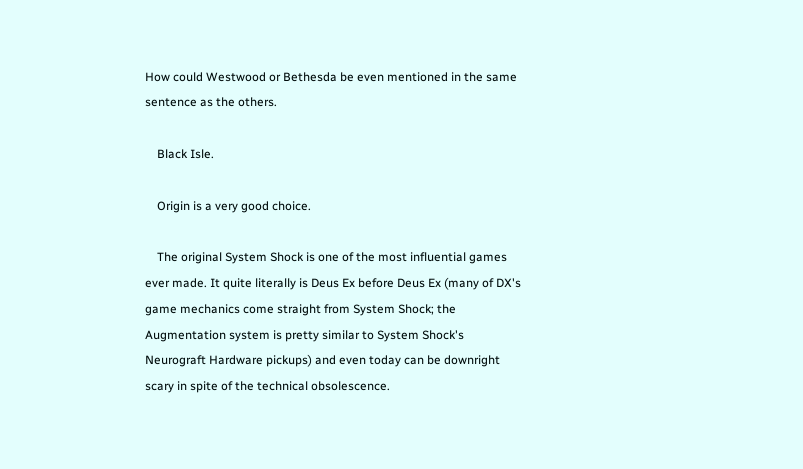How could Westwood or Bethesda be even mentioned in the same sentence as the others.

    Black Isle.

    Origin is a very good choice.

    The original System Shock is one of the most influential games ever made. It quite literally is Deus Ex before Deus Ex (many of DX's game mechanics come straight from System Shock; the Augmentation system is pretty similar to System Shock's Neurograft Hardware pickups) and even today can be downright scary in spite of the technical obsolescence.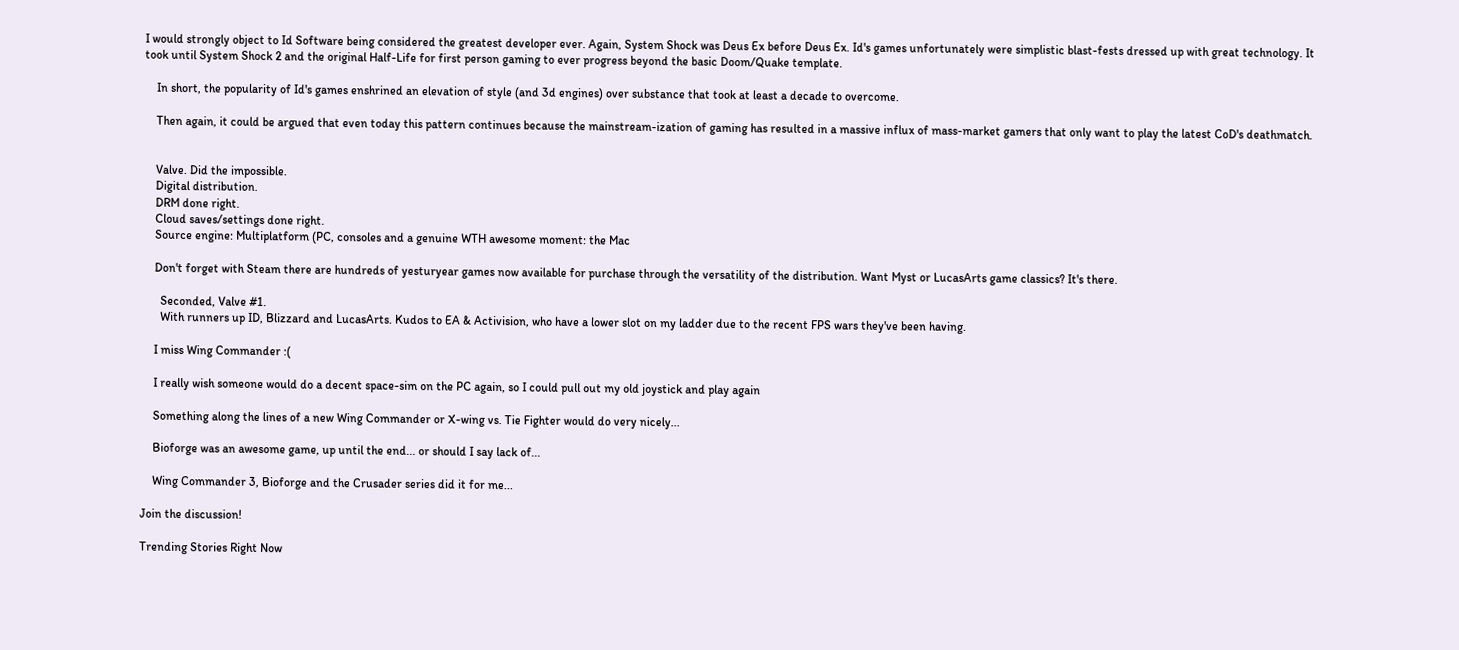I would strongly object to Id Software being considered the greatest developer ever. Again, System Shock was Deus Ex before Deus Ex. Id's games unfortunately were simplistic blast-fests dressed up with great technology. It took until System Shock 2 and the original Half-Life for first person gaming to ever progress beyond the basic Doom/Quake template.

    In short, the popularity of Id's games enshrined an elevation of style (and 3d engines) over substance that took at least a decade to overcome.

    Then again, it could be argued that even today this pattern continues because the mainstream-ization of gaming has resulted in a massive influx of mass-market gamers that only want to play the latest CoD's deathmatch.


    Valve. Did the impossible.
    Digital distribution.
    DRM done right.
    Cloud saves/settings done right.
    Source engine: Multiplatform (PC, consoles and a genuine WTH awesome moment: the Mac

    Don't forget with Steam there are hundreds of yesturyear games now available for purchase through the versatility of the distribution. Want Myst or LucasArts game classics? It's there.

      Seconded, Valve #1.
      With runners up ID, Blizzard and LucasArts. Kudos to EA & Activision, who have a lower slot on my ladder due to the recent FPS wars they've been having.

    I miss Wing Commander :(

    I really wish someone would do a decent space-sim on the PC again, so I could pull out my old joystick and play again

    Something along the lines of a new Wing Commander or X-wing vs. Tie Fighter would do very nicely...

    Bioforge was an awesome game, up until the end... or should I say lack of...

    Wing Commander 3, Bioforge and the Crusader series did it for me...

Join the discussion!

Trending Stories Right Now